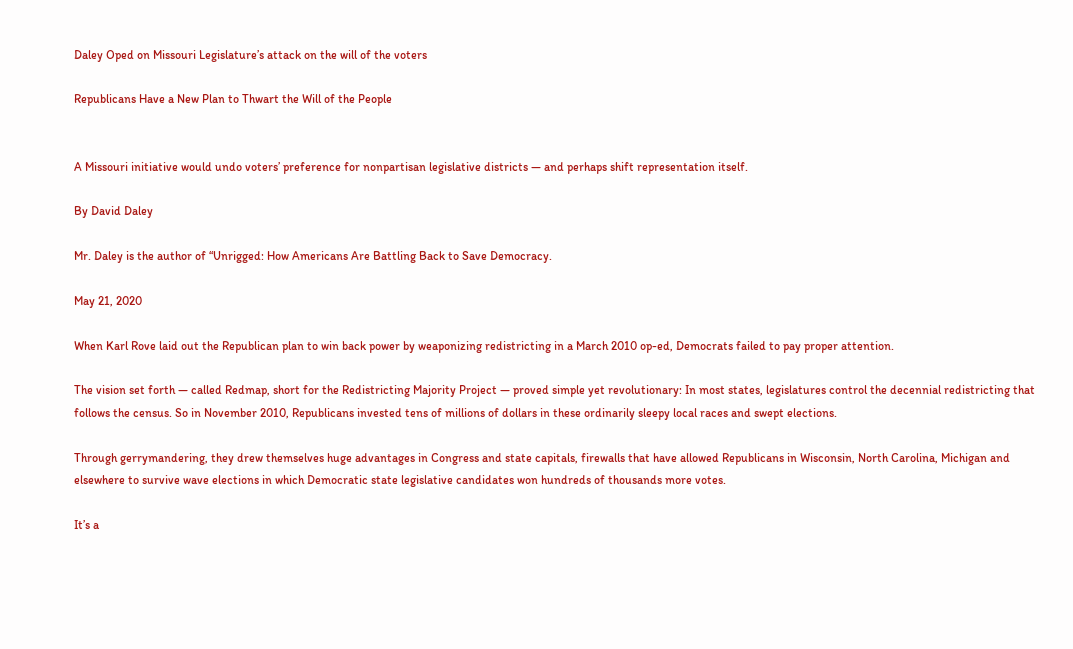Daley Oped on Missouri Legislature’s attack on the will of the voters

Republicans Have a New Plan to Thwart the Will of the People


A Missouri initiative would undo voters’ preference for nonpartisan legislative districts — and perhaps shift representation itself.

By David Daley

Mr. Daley is the author of “Unrigged: How Americans Are Battling Back to Save Democracy.

May 21, 2020

When Karl Rove laid out the Republican plan to win back power by weaponizing redistricting in a March 2010 op-ed, Democrats failed to pay proper attention.

The vision set forth — called Redmap, short for the Redistricting Majority Project — proved simple yet revolutionary: In most states, legislatures control the decennial redistricting that follows the census. So in November 2010, Republicans invested tens of millions of dollars in these ordinarily sleepy local races and swept elections.

Through gerrymandering, they drew themselves huge advantages in Congress and state capitals, firewalls that have allowed Republicans in Wisconsin, North Carolina, Michigan and elsewhere to survive wave elections in which Democratic state legislative candidates won hundreds of thousands more votes.

It’s a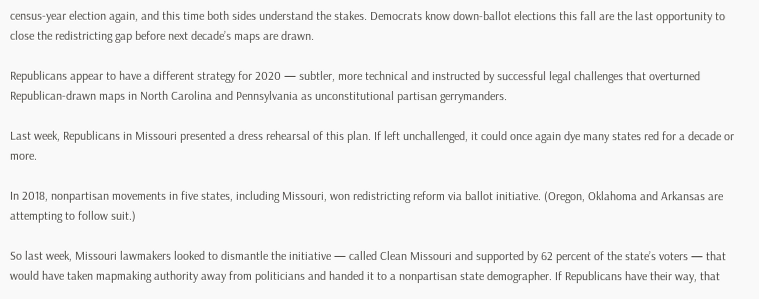census-year election again, and this time both sides understand the stakes. Democrats know down-ballot elections this fall are the last opportunity to close the redistricting gap before next decade’s maps are drawn.

Republicans appear to have a different strategy for 2020 — subtler, more technical and instructed by successful legal challenges that overturned Republican-drawn maps in North Carolina and Pennsylvania as unconstitutional partisan gerrymanders.

Last week, Republicans in Missouri presented a dress rehearsal of this plan. If left unchallenged, it could once again dye many states red for a decade or more.

In 2018, nonpartisan movements in five states, including Missouri, won redistricting reform via ballot initiative. (Oregon, Oklahoma and Arkansas are attempting to follow suit.)

So last week, Missouri lawmakers looked to dismantle the initiative — called Clean Missouri and supported by 62 percent of the state’s voters — that would have taken mapmaking authority away from politicians and handed it to a nonpartisan state demographer. If Republicans have their way, that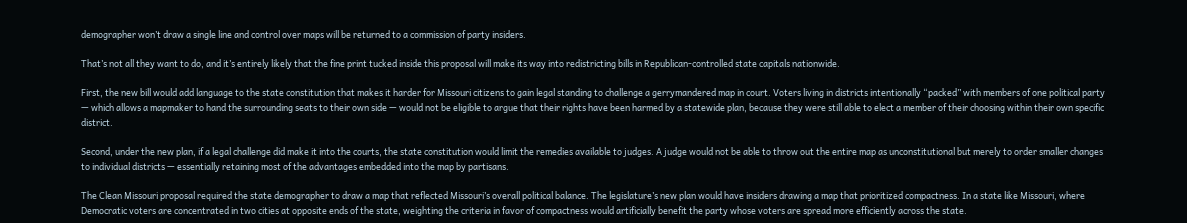demographer won’t draw a single line and control over maps will be returned to a commission of party insiders.

That’s not all they want to do, and it’s entirely likely that the fine print tucked inside this proposal will make its way into redistricting bills in Republican-controlled state capitals nationwide.

First, the new bill would add language to the state constitution that makes it harder for Missouri citizens to gain legal standing to challenge a gerrymandered map in court. Voters living in districts intentionally “packed” with members of one political party — which allows a mapmaker to hand the surrounding seats to their own side — would not be eligible to argue that their rights have been harmed by a statewide plan, because they were still able to elect a member of their choosing within their own specific district.

Second, under the new plan, if a legal challenge did make it into the courts, the state constitution would limit the remedies available to judges. A judge would not be able to throw out the entire map as unconstitutional but merely to order smaller changes to individual districts — essentially retaining most of the advantages embedded into the map by partisans.

The Clean Missouri proposal required the state demographer to draw a map that reflected Missouri’s overall political balance. The legislature’s new plan would have insiders drawing a map that prioritized compactness. In a state like Missouri, where Democratic voters are concentrated in two cities at opposite ends of the state, weighting the criteria in favor of compactness would artificially benefit the party whose voters are spread more efficiently across the state.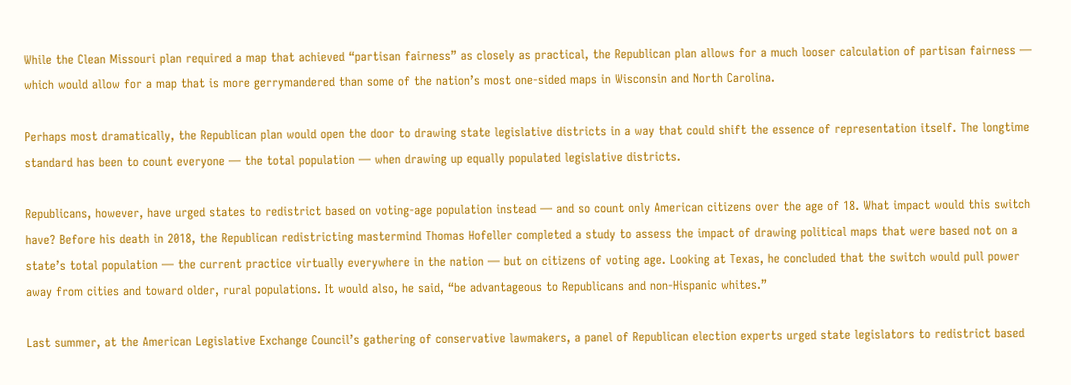While the Clean Missouri plan required a map that achieved “partisan fairness” as closely as practical, the Republican plan allows for a much looser calculation of partisan fairness — which would allow for a map that is more gerrymandered than some of the nation’s most one-sided maps in Wisconsin and North Carolina.

Perhaps most dramatically, the Republican plan would open the door to drawing state legislative districts in a way that could shift the essence of representation itself. The longtime standard has been to count everyone — the total population — when drawing up equally populated legislative districts.

Republicans, however, have urged states to redistrict based on voting-age population instead — and so count only American citizens over the age of 18. What impact would this switch have? Before his death in 2018, the Republican redistricting mastermind Thomas Hofeller completed a study to assess the impact of drawing political maps that were based not on a state’s total population — the current practice virtually everywhere in the nation — but on citizens of voting age. Looking at Texas, he concluded that the switch would pull power away from cities and toward older, rural populations. It would also, he said, “be advantageous to Republicans and non-Hispanic whites.”

Last summer, at the American Legislative Exchange Council’s gathering of conservative lawmakers, a panel of Republican election experts urged state legislators to redistrict based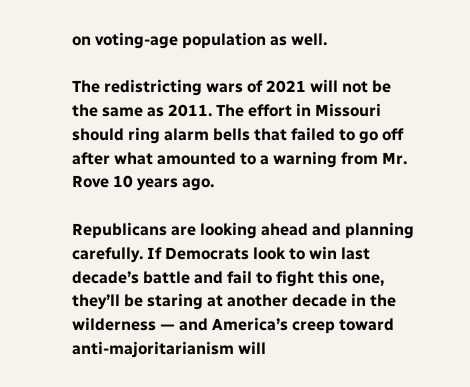on voting-age population as well.

The redistricting wars of 2021 will not be the same as 2011. The effort in Missouri should ring alarm bells that failed to go off after what amounted to a warning from Mr. Rove 10 years ago.

Republicans are looking ahead and planning carefully. If Democrats look to win last decade’s battle and fail to fight this one, they’ll be staring at another decade in the wilderness — and America’s creep toward anti-majoritarianism will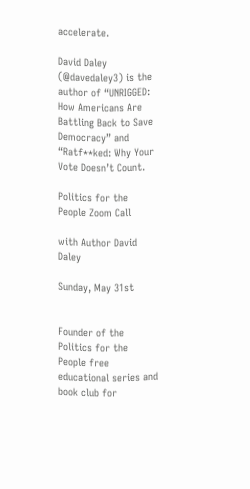accelerate.

David Daley (@davedaley3) is the author of “UNRIGGED: How Americans Are Battling Back to Save Democracy” and “Ratf**ked: Why Your Vote Doesn’t Count.

Politics for the People Zoom Call

with Author David Daley

Sunday, May 31st


Founder of the Politics for the People free educational series and book club for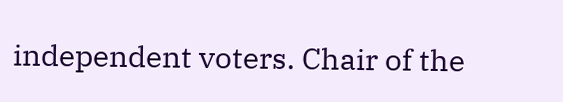independent voters. Chair of the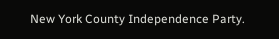New York County Independence Party.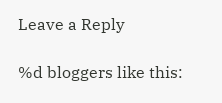Leave a Reply

%d bloggers like this: